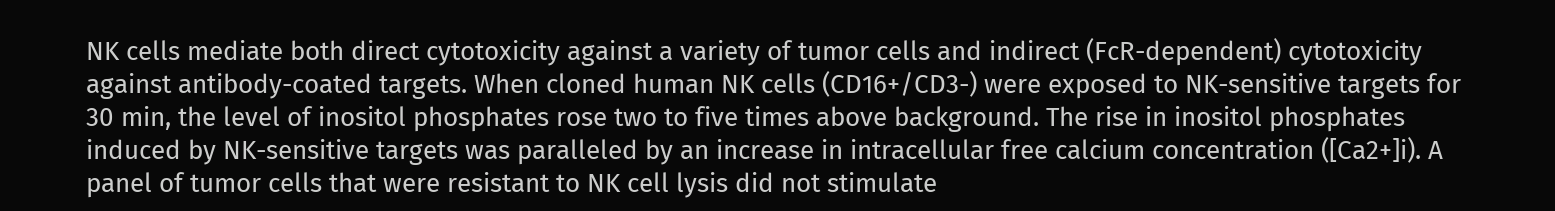NK cells mediate both direct cytotoxicity against a variety of tumor cells and indirect (FcR-dependent) cytotoxicity against antibody-coated targets. When cloned human NK cells (CD16+/CD3-) were exposed to NK-sensitive targets for 30 min, the level of inositol phosphates rose two to five times above background. The rise in inositol phosphates induced by NK-sensitive targets was paralleled by an increase in intracellular free calcium concentration ([Ca2+]i). A panel of tumor cells that were resistant to NK cell lysis did not stimulate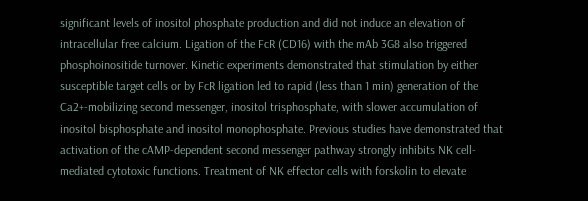significant levels of inositol phosphate production and did not induce an elevation of intracellular free calcium. Ligation of the FcR (CD16) with the mAb 3G8 also triggered phosphoinositide turnover. Kinetic experiments demonstrated that stimulation by either susceptible target cells or by FcR ligation led to rapid (less than 1 min) generation of the Ca2+-mobilizing second messenger, inositol trisphosphate, with slower accumulation of inositol bisphosphate and inositol monophosphate. Previous studies have demonstrated that activation of the cAMP-dependent second messenger pathway strongly inhibits NK cell-mediated cytotoxic functions. Treatment of NK effector cells with forskolin to elevate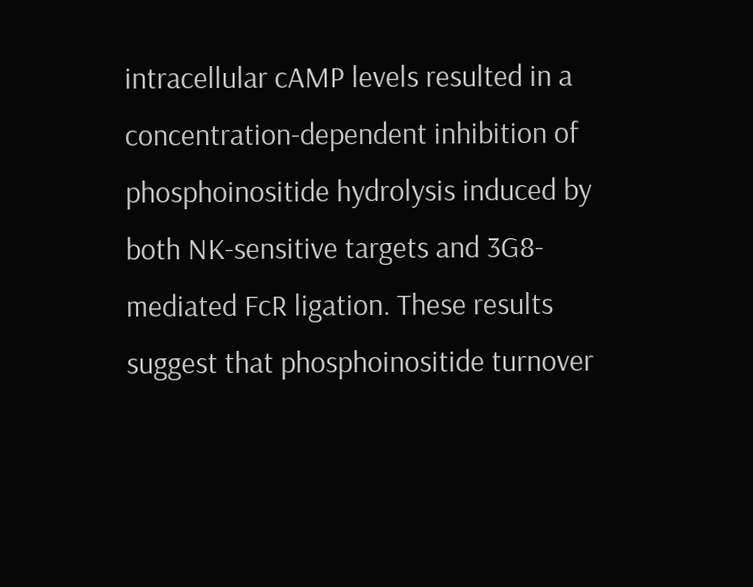intracellular cAMP levels resulted in a concentration-dependent inhibition of phosphoinositide hydrolysis induced by both NK-sensitive targets and 3G8-mediated FcR ligation. These results suggest that phosphoinositide turnover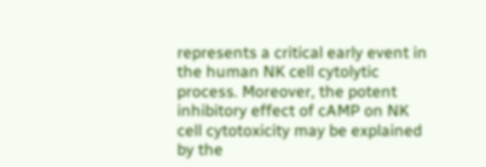represents a critical early event in the human NK cell cytolytic process. Moreover, the potent inhibitory effect of cAMP on NK cell cytotoxicity may be explained by the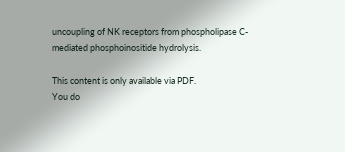uncoupling of NK receptors from phospholipase C-mediated phosphoinositide hydrolysis.

This content is only available via PDF.
You do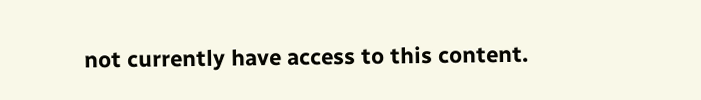not currently have access to this content.